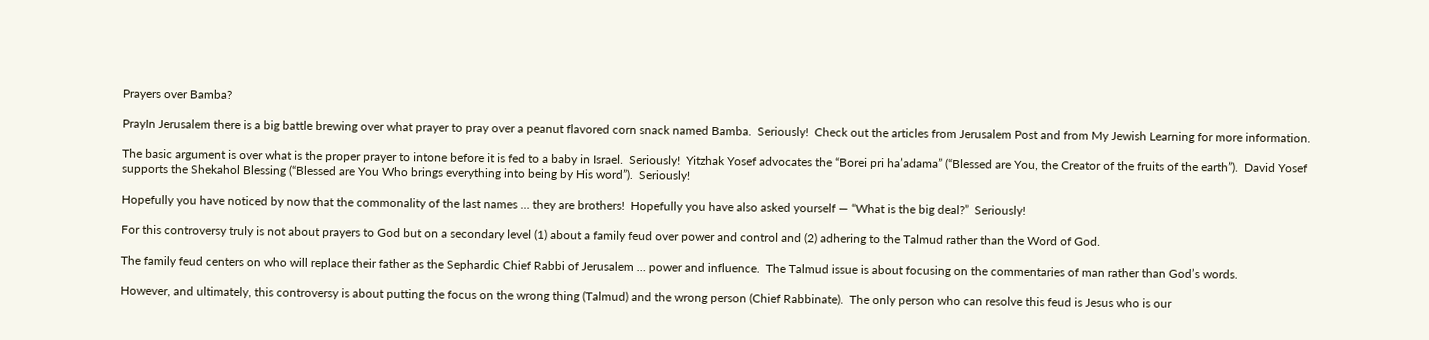Prayers over Bamba?

PrayIn Jerusalem there is a big battle brewing over what prayer to pray over a peanut flavored corn snack named Bamba.  Seriously!  Check out the articles from Jerusalem Post and from My Jewish Learning for more information.

The basic argument is over what is the proper prayer to intone before it is fed to a baby in Israel.  Seriously!  Yitzhak Yosef advocates the “Borei pri ha’adama” (“Blessed are You, the Creator of the fruits of the earth”).  David Yosef supports the Shekahol Blessing (“Blessed are You Who brings everything into being by His word”).  Seriously!

Hopefully you have noticed by now that the commonality of the last names … they are brothers!  Hopefully you have also asked yourself — “What is the big deal?”  Seriously!

For this controversy truly is not about prayers to God but on a secondary level (1) about a family feud over power and control and (2) adhering to the Talmud rather than the Word of God.

The family feud centers on who will replace their father as the Sephardic Chief Rabbi of Jerusalem … power and influence.  The Talmud issue is about focusing on the commentaries of man rather than God’s words.

However, and ultimately, this controversy is about putting the focus on the wrong thing (Talmud) and the wrong person (Chief Rabbinate).  The only person who can resolve this feud is Jesus who is our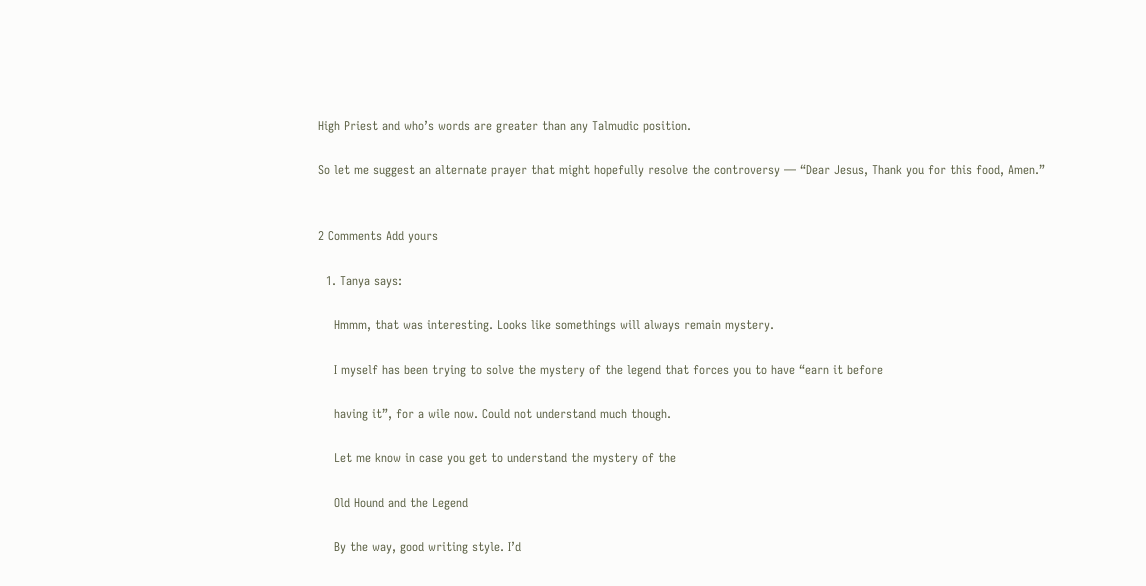High Priest and who’s words are greater than any Talmudic position.

So let me suggest an alternate prayer that might hopefully resolve the controversy — “Dear Jesus, Thank you for this food, Amen.”


2 Comments Add yours

  1. Tanya says:

    Hmmm, that was interesting. Looks like somethings will always remain mystery.

    I myself has been trying to solve the mystery of the legend that forces you to have “earn it before

    having it”, for a wile now. Could not understand much though.

    Let me know in case you get to understand the mystery of the

    Old Hound and the Legend

    By the way, good writing style. I’d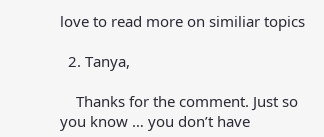love to read more on similiar topics

  2. Tanya,

    Thanks for the comment. Just so you know … you don’t have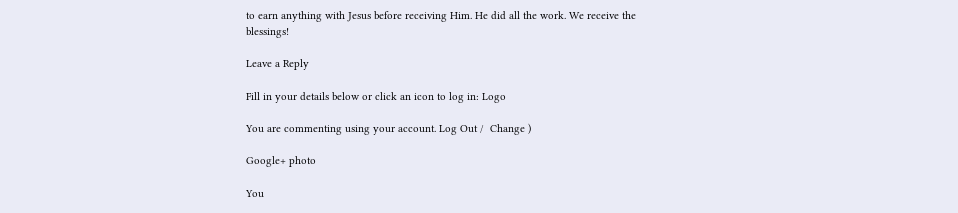to earn anything with Jesus before receiving Him. He did all the work. We receive the blessings!

Leave a Reply

Fill in your details below or click an icon to log in: Logo

You are commenting using your account. Log Out /  Change )

Google+ photo

You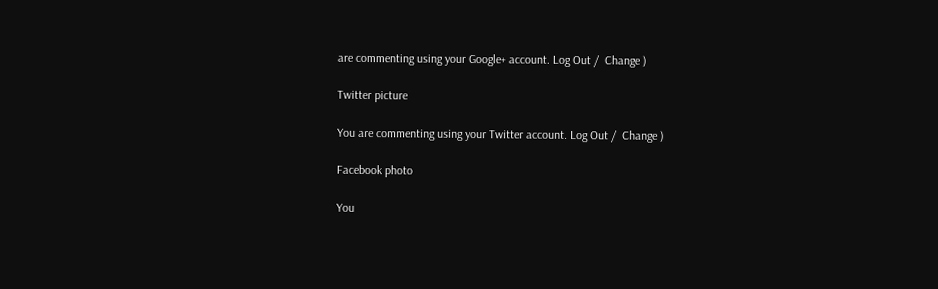are commenting using your Google+ account. Log Out /  Change )

Twitter picture

You are commenting using your Twitter account. Log Out /  Change )

Facebook photo

You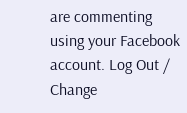are commenting using your Facebook account. Log Out /  Change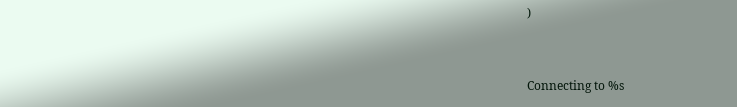)


Connecting to %s